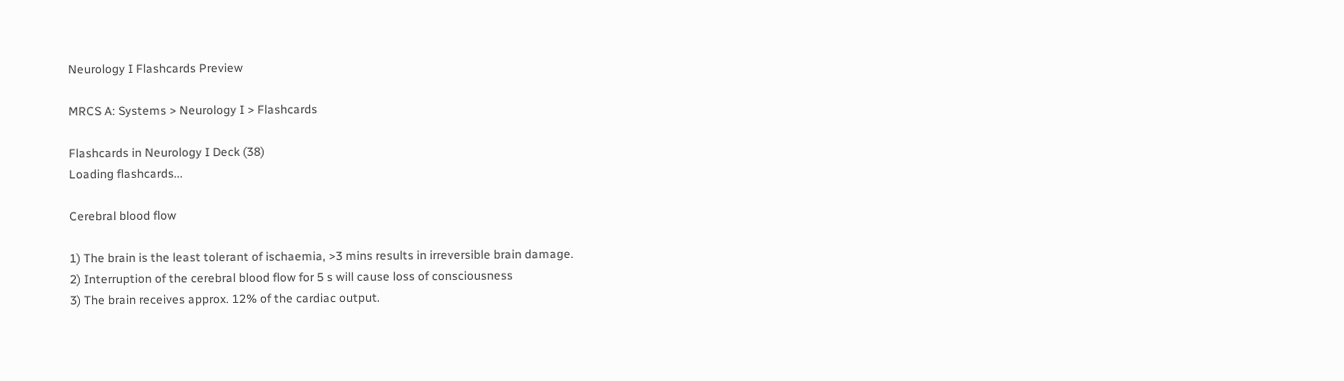Neurology I Flashcards Preview

MRCS A: Systems > Neurology I > Flashcards

Flashcards in Neurology I Deck (38)
Loading flashcards...

Cerebral blood flow

1) The brain is the least tolerant of ischaemia, >3 mins results in irreversible brain damage.
2) Interruption of the cerebral blood flow for 5 s will cause loss of consciousness
3) The brain receives approx. 12% of the cardiac output.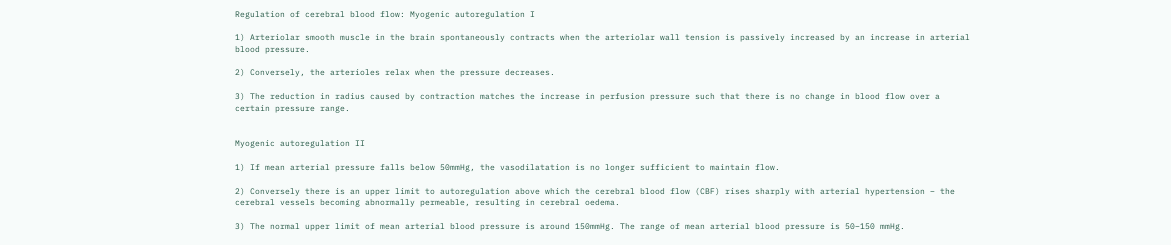Regulation of cerebral blood flow: Myogenic autoregulation I

1) Arteriolar smooth muscle in the brain spontaneously contracts when the arteriolar wall tension is passively increased by an increase in arterial blood pressure.

2) Conversely, the arterioles relax when the pressure decreases.

3) The reduction in radius caused by contraction matches the increase in perfusion pressure such that there is no change in blood flow over a certain pressure range.


Myogenic autoregulation II

1) If mean arterial pressure falls below 50mmHg, the vasodilatation is no longer sufficient to maintain flow.

2) Conversely there is an upper limit to autoregulation above which the cerebral blood flow (CBF) rises sharply with arterial hypertension – the cerebral vessels becoming abnormally permeable, resulting in cerebral oedema.

3) The normal upper limit of mean arterial blood pressure is around 150mmHg. The range of mean arterial blood pressure is 50–150 mmHg.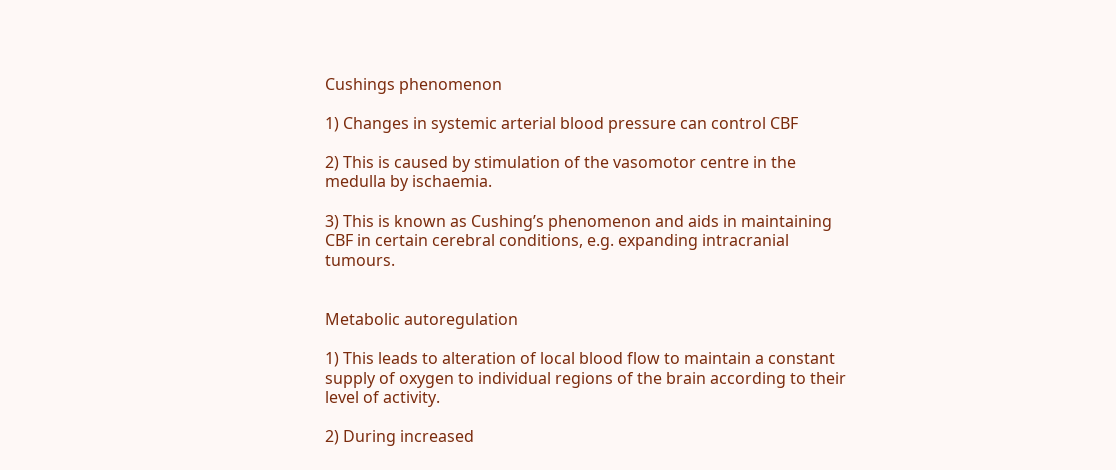Cushings phenomenon

1) Changes in systemic arterial blood pressure can control CBF

2) This is caused by stimulation of the vasomotor centre in the medulla by ischaemia.

3) This is known as Cushing’s phenomenon and aids in maintaining CBF in certain cerebral conditions, e.g. expanding intracranial tumours.


Metabolic autoregulation

1) This leads to alteration of local blood flow to maintain a constant supply of oxygen to individual regions of the brain according to their level of activity.

2) During increased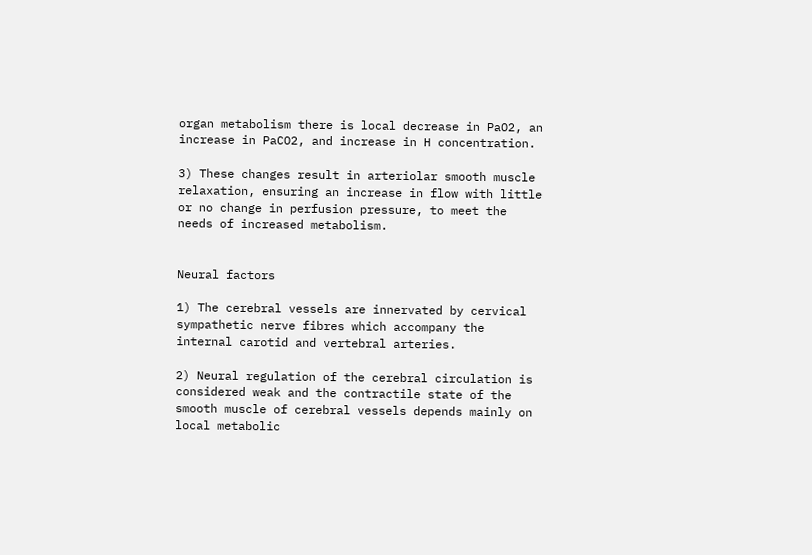organ metabolism there is local decrease in PaO2, an increase in PaCO2, and increase in H concentration.

3) These changes result in arteriolar smooth muscle relaxation, ensuring an increase in flow with little or no change in perfusion pressure, to meet the needs of increased metabolism.


Neural factors

1) The cerebral vessels are innervated by cervical sympathetic nerve fibres which accompany the internal carotid and vertebral arteries.

2) Neural regulation of the cerebral circulation is considered weak and the contractile state of the smooth muscle of cerebral vessels depends mainly on local metabolic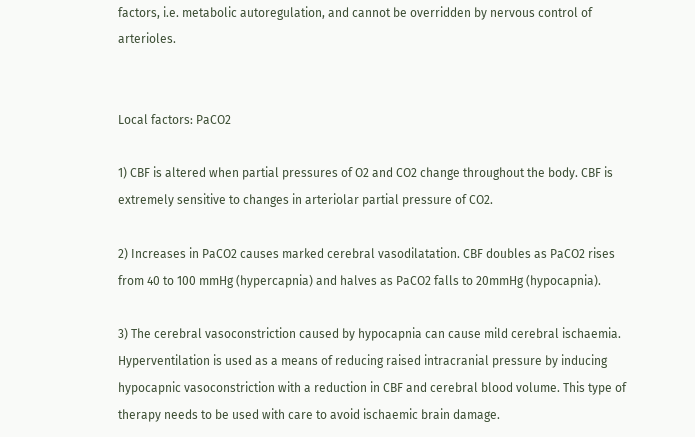factors, i.e. metabolic autoregulation, and cannot be overridden by nervous control of arterioles.


Local factors: PaCO2

1) CBF is altered when partial pressures of O2 and CO2 change throughout the body. CBF is extremely sensitive to changes in arteriolar partial pressure of CO2.

2) Increases in PaCO2 causes marked cerebral vasodilatation. CBF doubles as PaCO2 rises from 40 to 100 mmHg (hypercapnia) and halves as PaCO2 falls to 20mmHg (hypocapnia).

3) The cerebral vasoconstriction caused by hypocapnia can cause mild cerebral ischaemia. Hyperventilation is used as a means of reducing raised intracranial pressure by inducing hypocapnic vasoconstriction with a reduction in CBF and cerebral blood volume. This type of therapy needs to be used with care to avoid ischaemic brain damage.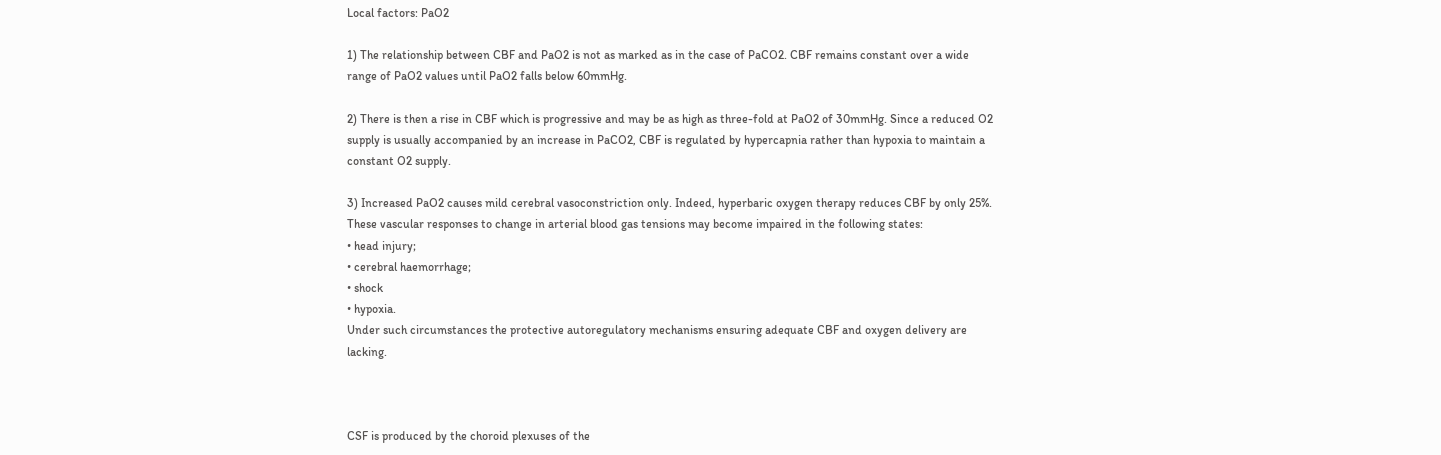Local factors: PaO2

1) The relationship between CBF and PaO2 is not as marked as in the case of PaCO2. CBF remains constant over a wide range of PaO2 values until PaO2 falls below 60mmHg.

2) There is then a rise in CBF which is progressive and may be as high as three-fold at PaO2 of 30mmHg. Since a reduced O2 supply is usually accompanied by an increase in PaCO2, CBF is regulated by hypercapnia rather than hypoxia to maintain a constant O2 supply.

3) Increased PaO2 causes mild cerebral vasoconstriction only. Indeed, hyperbaric oxygen therapy reduces CBF by only 25%.
These vascular responses to change in arterial blood gas tensions may become impaired in the following states:
• head injury;
• cerebral haemorrhage;
• shock
• hypoxia.
Under such circumstances the protective autoregulatory mechanisms ensuring adequate CBF and oxygen delivery are lacking.



CSF is produced by the choroid plexuses of the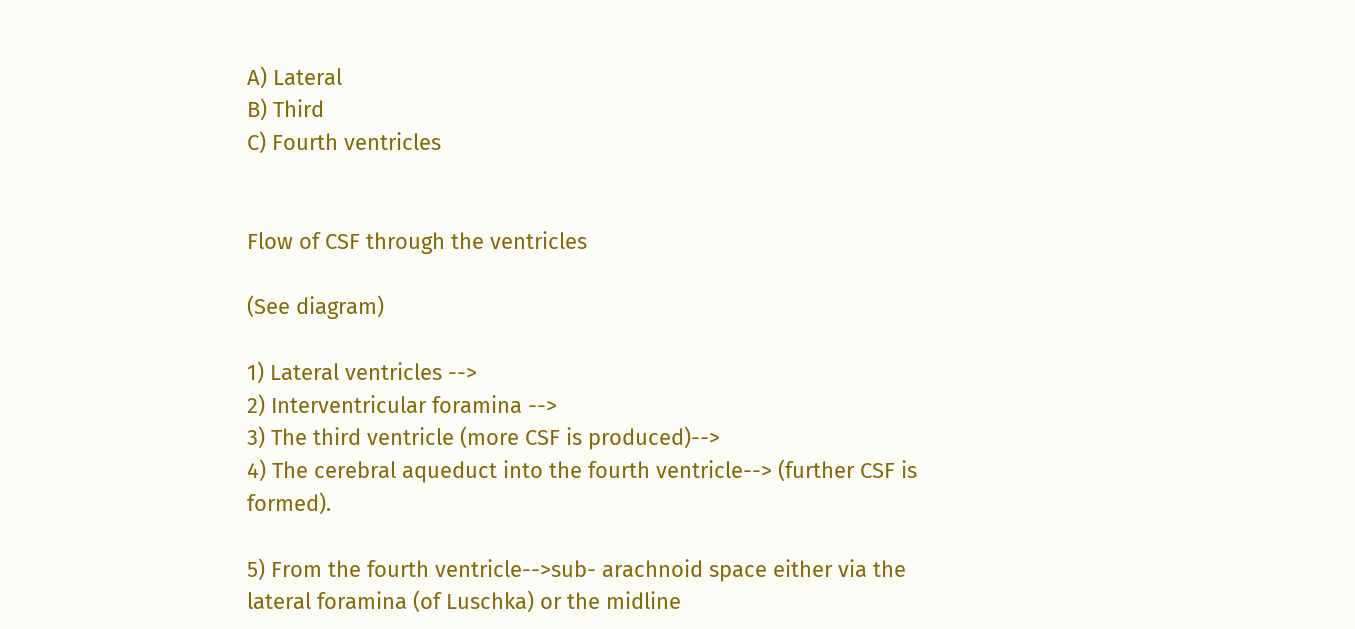A) Lateral
B) Third
C) Fourth ventricles


Flow of CSF through the ventricles

(See diagram)

1) Lateral ventricles -->
2) Interventricular foramina -->
3) The third ventricle (more CSF is produced)-->
4) The cerebral aqueduct into the fourth ventricle--> (further CSF is formed).

5) From the fourth ventricle-->sub- arachnoid space either via the lateral foramina (of Luschka) or the midline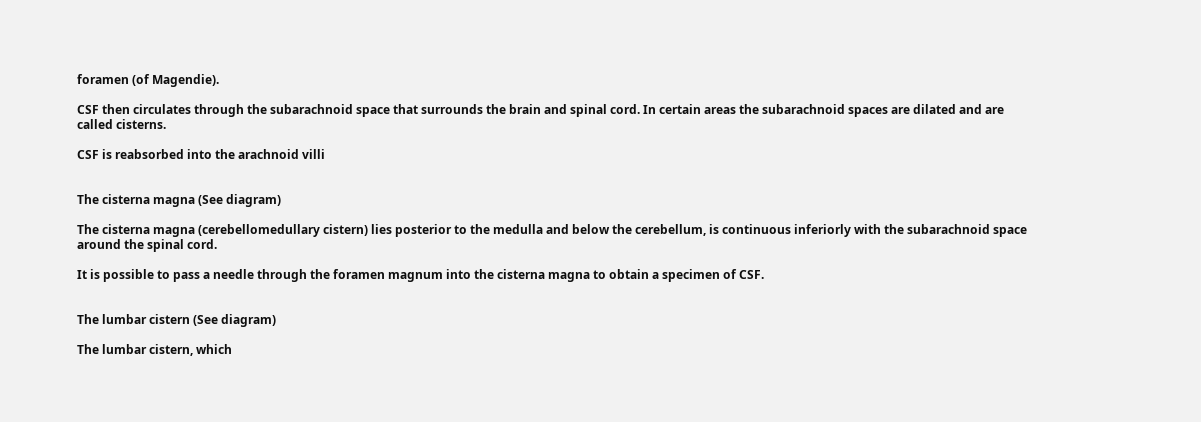foramen (of Magendie).

CSF then circulates through the subarachnoid space that surrounds the brain and spinal cord. In certain areas the subarachnoid spaces are dilated and are called cisterns.

CSF is reabsorbed into the arachnoid villi


The cisterna magna (See diagram)

The cisterna magna (cerebellomedullary cistern) lies posterior to the medulla and below the cerebellum, is continuous inferiorly with the subarachnoid space around the spinal cord.

It is possible to pass a needle through the foramen magnum into the cisterna magna to obtain a specimen of CSF.


The lumbar cistern (See diagram)

The lumbar cistern, which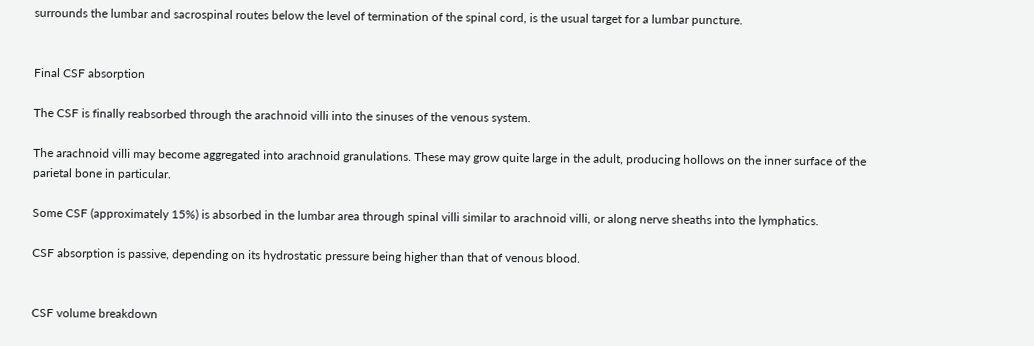surrounds the lumbar and sacrospinal routes below the level of termination of the spinal cord, is the usual target for a lumbar puncture.


Final CSF absorption

The CSF is finally reabsorbed through the arachnoid villi into the sinuses of the venous system.

The arachnoid villi may become aggregated into arachnoid granulations. These may grow quite large in the adult, producing hollows on the inner surface of the parietal bone in particular.

Some CSF (approximately 15%) is absorbed in the lumbar area through spinal villi similar to arachnoid villi, or along nerve sheaths into the lymphatics.

CSF absorption is passive, depending on its hydrostatic pressure being higher than that of venous blood.


CSF volume breakdown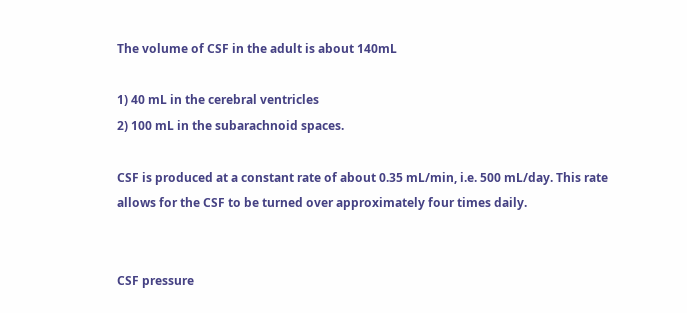The volume of CSF in the adult is about 140mL

1) 40 mL in the cerebral ventricles
2) 100 mL in the subarachnoid spaces.

CSF is produced at a constant rate of about 0.35 mL/min, i.e. 500 mL/day. This rate allows for the CSF to be turned over approximately four times daily.


CSF pressure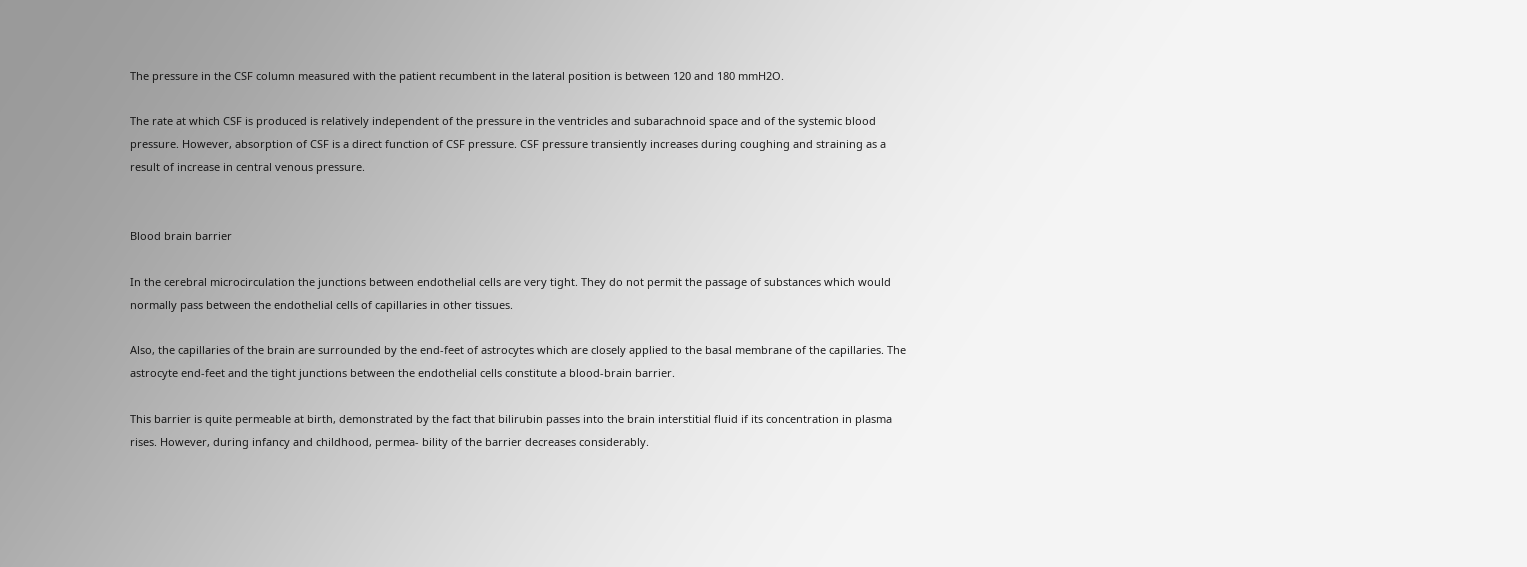The pressure in the CSF column measured with the patient recumbent in the lateral position is between 120 and 180 mmH2O.

The rate at which CSF is produced is relatively independent of the pressure in the ventricles and subarachnoid space and of the systemic blood pressure. However, absorption of CSF is a direct function of CSF pressure. CSF pressure transiently increases during coughing and straining as a result of increase in central venous pressure.


Blood brain barrier

In the cerebral microcirculation the junctions between endothelial cells are very tight. They do not permit the passage of substances which would normally pass between the endothelial cells of capillaries in other tissues.

Also, the capillaries of the brain are surrounded by the end-feet of astrocytes which are closely applied to the basal membrane of the capillaries. The astrocyte end-feet and the tight junctions between the endothelial cells constitute a blood-brain barrier.

This barrier is quite permeable at birth, demonstrated by the fact that bilirubin passes into the brain interstitial fluid if its concentration in plasma rises. However, during infancy and childhood, permea- bility of the barrier decreases considerably.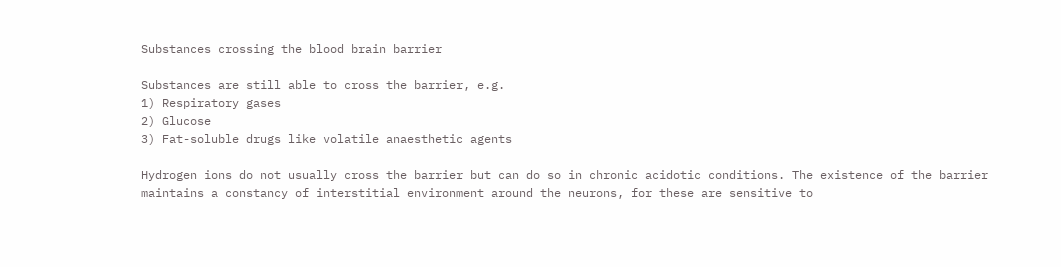Substances crossing the blood brain barrier

Substances are still able to cross the barrier, e.g.
1) Respiratory gases
2) Glucose
3) Fat-soluble drugs like volatile anaesthetic agents

Hydrogen ions do not usually cross the barrier but can do so in chronic acidotic conditions. The existence of the barrier maintains a constancy of interstitial environment around the neurons, for these are sensitive to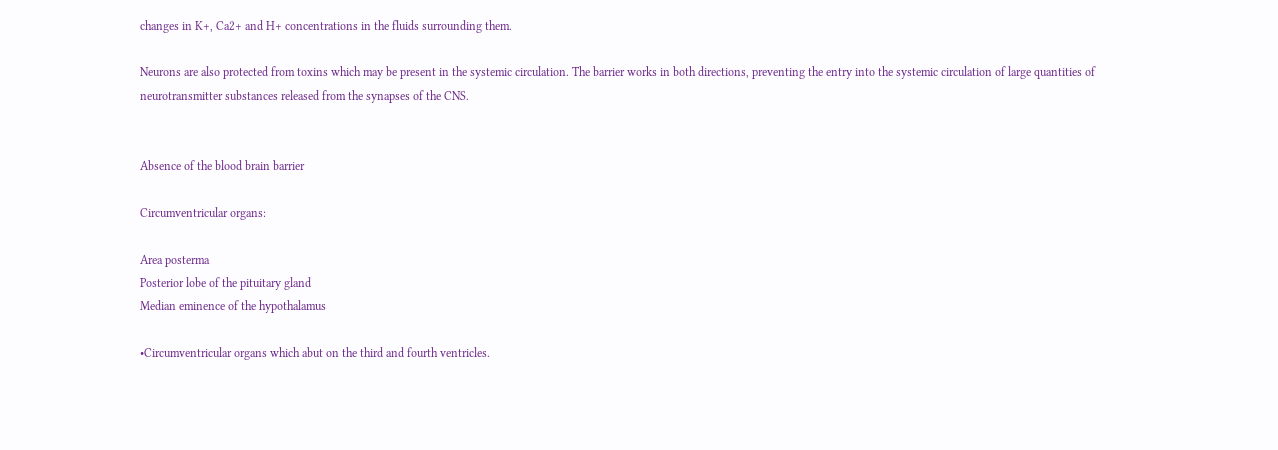changes in K+, Ca2+ and H+ concentrations in the fluids surrounding them.

Neurons are also protected from toxins which may be present in the systemic circulation. The barrier works in both directions, preventing the entry into the systemic circulation of large quantities of neurotransmitter substances released from the synapses of the CNS.


Absence of the blood brain barrier

Circumventricular organs:

Area posterma
Posterior lobe of the pituitary gland
Median eminence of the hypothalamus

•Circumventricular organs which abut on the third and fourth ventricles.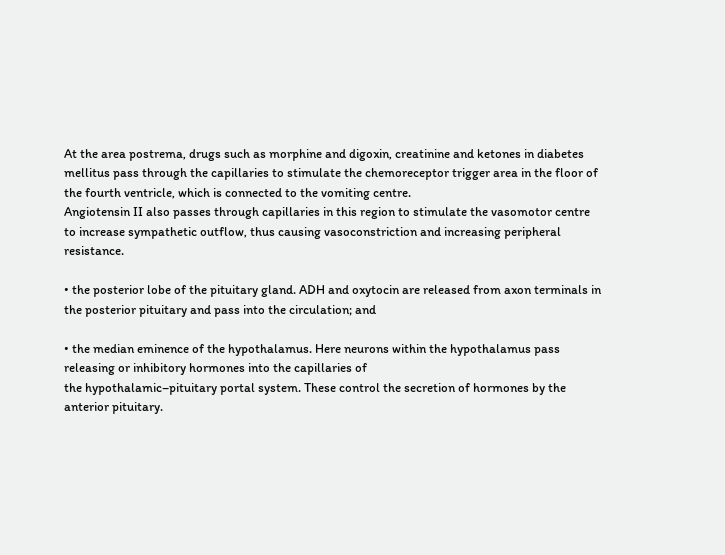At the area postrema, drugs such as morphine and digoxin, creatinine and ketones in diabetes mellitus pass through the capillaries to stimulate the chemoreceptor trigger area in the floor of the fourth ventricle, which is connected to the vomiting centre.
Angiotensin II also passes through capillaries in this region to stimulate the vasomotor centre to increase sympathetic outflow, thus causing vasoconstriction and increasing peripheral resistance.

• the posterior lobe of the pituitary gland. ADH and oxytocin are released from axon terminals in the posterior pituitary and pass into the circulation; and

• the median eminence of the hypothalamus. Here neurons within the hypothalamus pass releasing or inhibitory hormones into the capillaries of
the hypothalamic–pituitary portal system. These control the secretion of hormones by the anterior pituitary.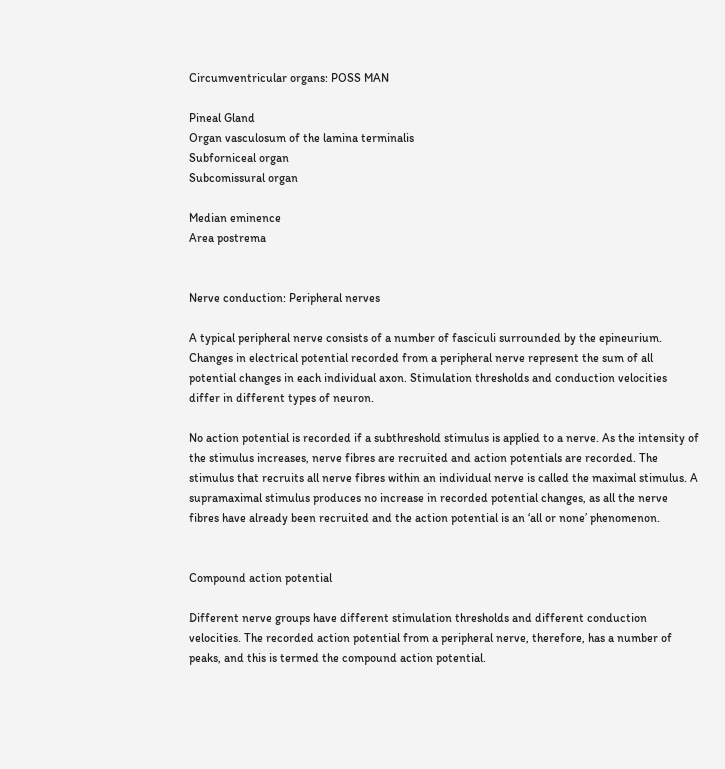Circumventricular organs: POSS MAN

Pineal Gland
Organ vasculosum of the lamina terminalis
Subforniceal organ
Subcomissural organ

Median eminence
Area postrema


Nerve conduction: Peripheral nerves

A typical peripheral nerve consists of a number of fasciculi surrounded by the epineurium. Changes in electrical potential recorded from a peripheral nerve represent the sum of all potential changes in each individual axon. Stimulation thresholds and conduction velocities differ in different types of neuron.

No action potential is recorded if a subthreshold stimulus is applied to a nerve. As the intensity of the stimulus increases, nerve fibres are recruited and action potentials are recorded. The stimulus that recruits all nerve fibres within an individual nerve is called the maximal stimulus. A supramaximal stimulus produces no increase in recorded potential changes, as all the nerve fibres have already been recruited and the action potential is an ‘all or none’ phenomenon.


Compound action potential

Different nerve groups have different stimulation thresholds and different conduction velocities. The recorded action potential from a peripheral nerve, therefore, has a number of peaks, and this is termed the compound action potential.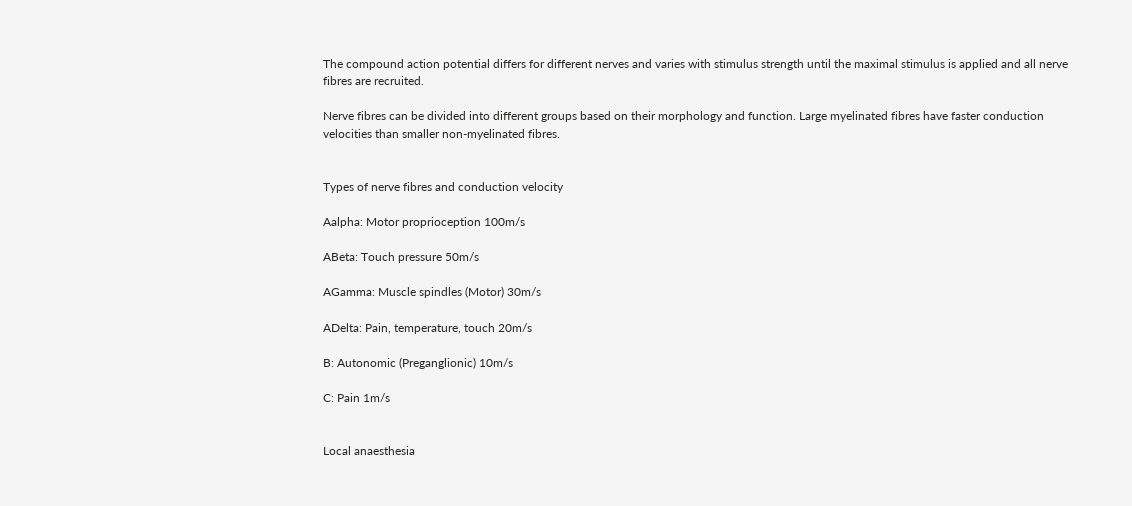The compound action potential differs for different nerves and varies with stimulus strength until the maximal stimulus is applied and all nerve fibres are recruited.

Nerve fibres can be divided into different groups based on their morphology and function. Large myelinated fibres have faster conduction velocities than smaller non-myelinated fibres.


Types of nerve fibres and conduction velocity

Aalpha: Motor proprioception 100m/s

ABeta: Touch pressure 50m/s

AGamma: Muscle spindles (Motor) 30m/s

ADelta: Pain, temperature, touch 20m/s

B: Autonomic (Preganglionic) 10m/s

C: Pain 1m/s


Local anaesthesia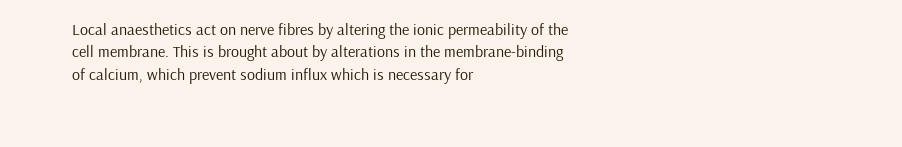Local anaesthetics act on nerve fibres by altering the ionic permeability of the cell membrane. This is brought about by alterations in the membrane-binding of calcium, which prevent sodium influx which is necessary for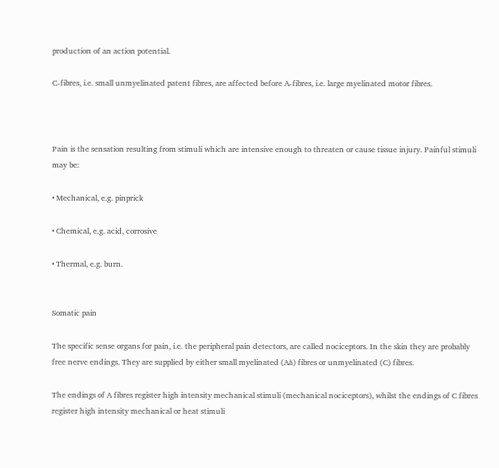production of an action potential.

C-fibres, i.e. small unmyelinated patent fibres, are affected before A-fibres, i.e. large myelinated motor fibres.



Pain is the sensation resulting from stimuli which are intensive enough to threaten or cause tissue injury. Painful stimuli may be:

• Mechanical, e.g. pinprick

• Chemical, e.g. acid, corrosive

• Thermal, e.g. burn.


Somatic pain

The specific sense organs for pain, i.e. the peripheral pain detectors, are called nociceptors. In the skin they are probably free nerve endings. They are supplied by either small myelinated (Aà) fibres or unmyelinated (C) fibres.

The endings of A fibres register high intensity mechanical stimuli (mechanical nociceptors), whilst the endings of C fibres register high intensity mechanical or heat stimuli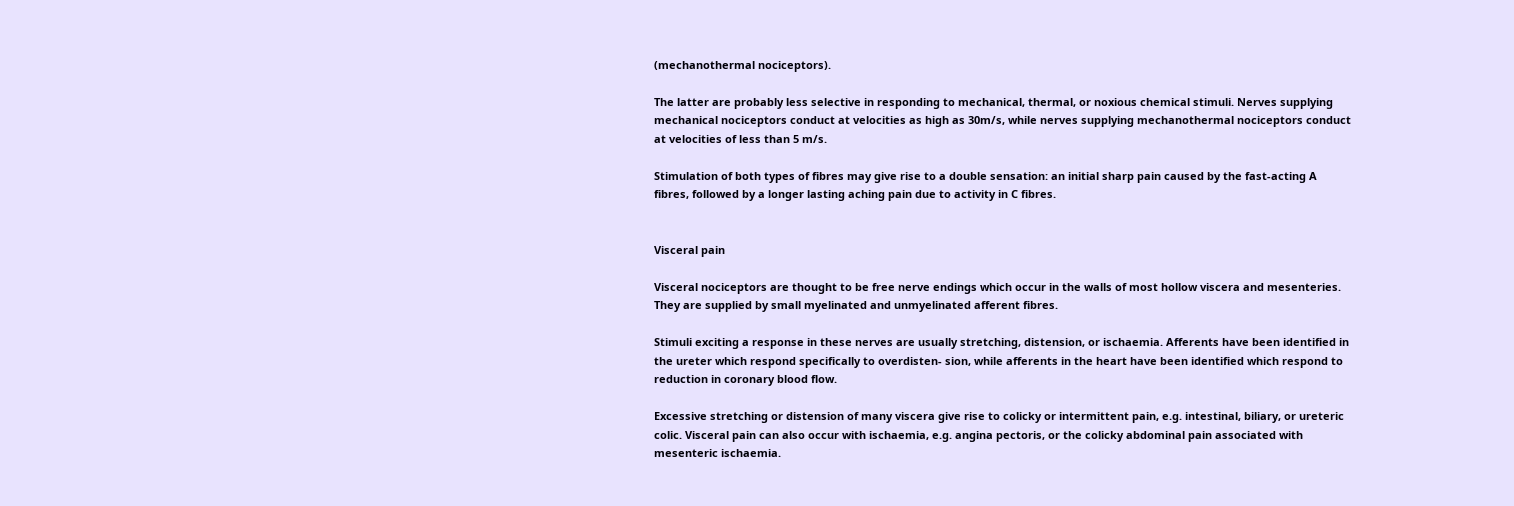(mechanothermal nociceptors).

The latter are probably less selective in responding to mechanical, thermal, or noxious chemical stimuli. Nerves supplying mechanical nociceptors conduct at velocities as high as 30m/s, while nerves supplying mechanothermal nociceptors conduct at velocities of less than 5 m/s.

Stimulation of both types of fibres may give rise to a double sensation: an initial sharp pain caused by the fast-acting A fibres, followed by a longer lasting aching pain due to activity in C fibres.


Visceral pain

Visceral nociceptors are thought to be free nerve endings which occur in the walls of most hollow viscera and mesenteries. They are supplied by small myelinated and unmyelinated afferent fibres.

Stimuli exciting a response in these nerves are usually stretching, distension, or ischaemia. Afferents have been identified in the ureter which respond specifically to overdisten- sion, while afferents in the heart have been identified which respond to reduction in coronary blood flow.

Excessive stretching or distension of many viscera give rise to colicky or intermittent pain, e.g. intestinal, biliary, or ureteric colic. Visceral pain can also occur with ischaemia, e.g. angina pectoris, or the colicky abdominal pain associated with mesenteric ischaemia.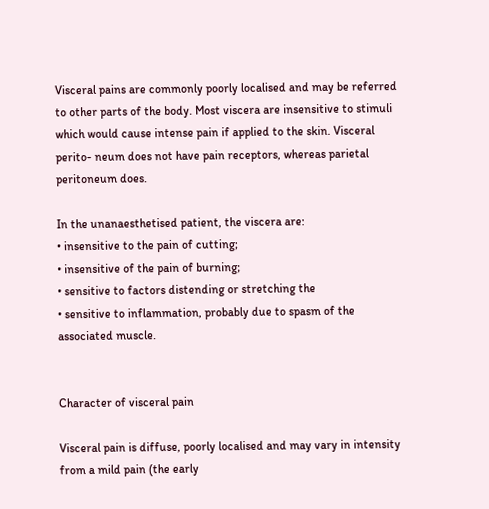Visceral pains are commonly poorly localised and may be referred to other parts of the body. Most viscera are insensitive to stimuli which would cause intense pain if applied to the skin. Visceral perito- neum does not have pain receptors, whereas parietal peritoneum does.

In the unanaesthetised patient, the viscera are:
• insensitive to the pain of cutting;
• insensitive of the pain of burning;
• sensitive to factors distending or stretching the
• sensitive to inflammation, probably due to spasm of the associated muscle.


Character of visceral pain

Visceral pain is diffuse, poorly localised and may vary in intensity from a mild pain (the early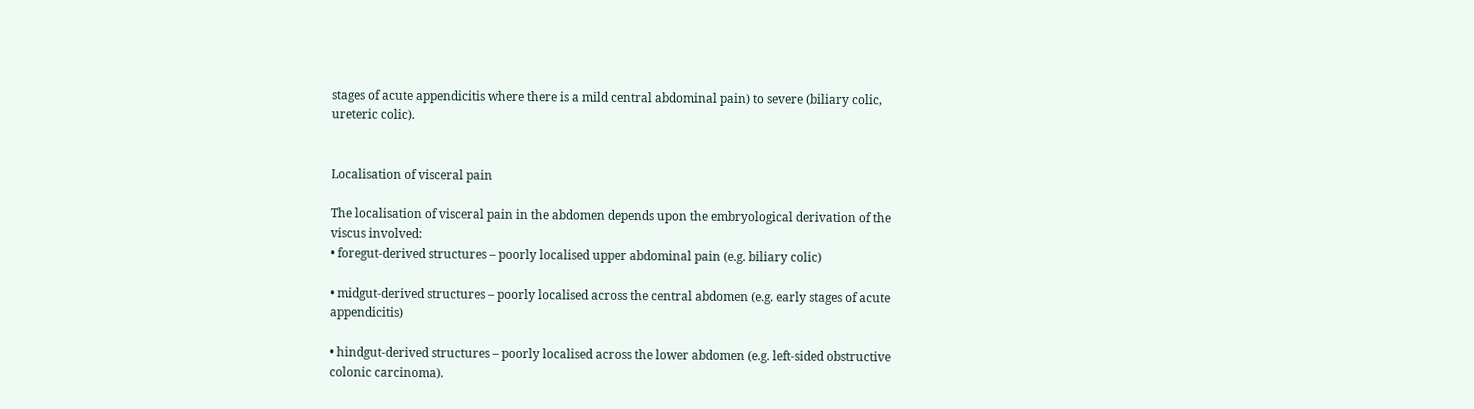stages of acute appendicitis where there is a mild central abdominal pain) to severe (biliary colic, ureteric colic).


Localisation of visceral pain

The localisation of visceral pain in the abdomen depends upon the embryological derivation of the viscus involved:
• foregut-derived structures – poorly localised upper abdominal pain (e.g. biliary colic)

• midgut-derived structures – poorly localised across the central abdomen (e.g. early stages of acute appendicitis)

• hindgut-derived structures – poorly localised across the lower abdomen (e.g. left-sided obstructive colonic carcinoma).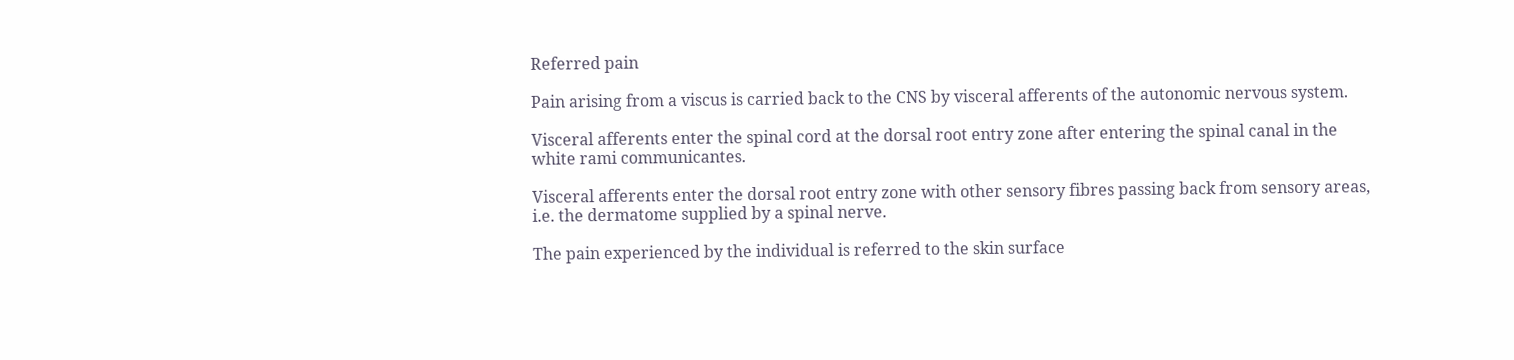Referred pain

Pain arising from a viscus is carried back to the CNS by visceral afferents of the autonomic nervous system.

Visceral afferents enter the spinal cord at the dorsal root entry zone after entering the spinal canal in the white rami communicantes.

Visceral afferents enter the dorsal root entry zone with other sensory fibres passing back from sensory areas, i.e. the dermatome supplied by a spinal nerve.

The pain experienced by the individual is referred to the skin surface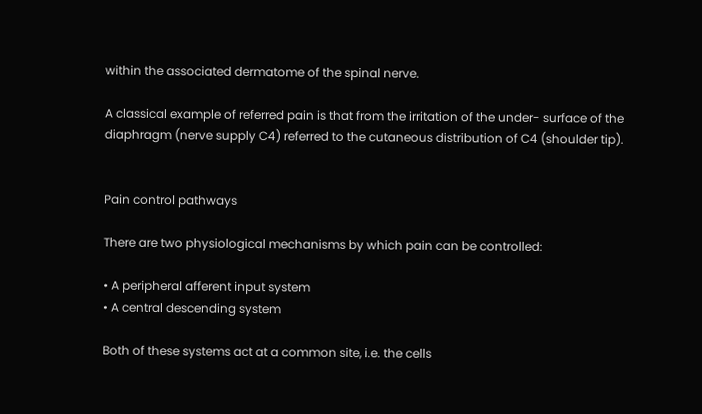within the associated dermatome of the spinal nerve.

A classical example of referred pain is that from the irritation of the under- surface of the diaphragm (nerve supply C4) referred to the cutaneous distribution of C4 (shoulder tip).


Pain control pathways

There are two physiological mechanisms by which pain can be controlled:

• A peripheral afferent input system
• A central descending system

Both of these systems act at a common site, i.e. the cells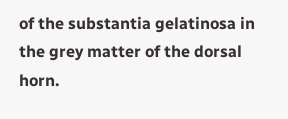of the substantia gelatinosa in the grey matter of the dorsal horn.